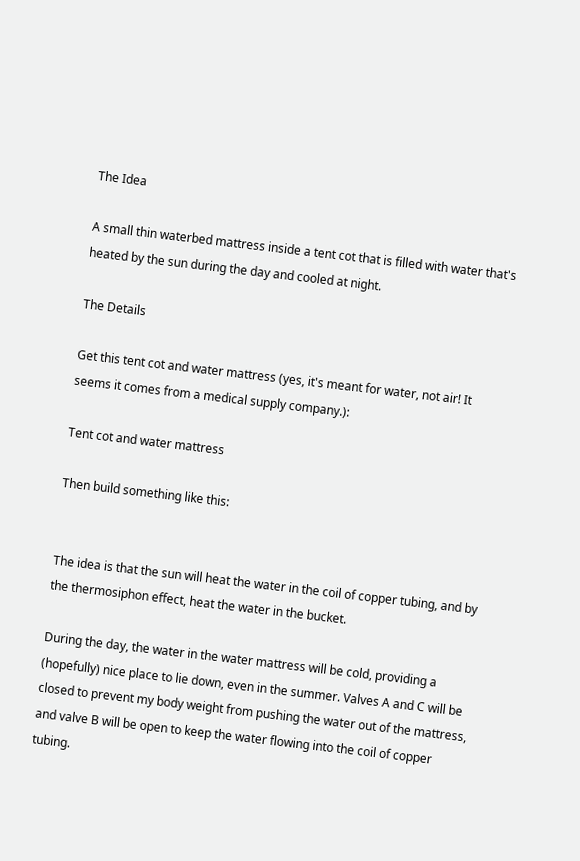The Idea

A small thin waterbed mattress inside a tent cot that is filled with water that's heated by the sun during the day and cooled at night.

The Details

Get this tent cot and water mattress (yes, it's meant for water, not air! It seems it comes from a medical supply company.):

Tent cot and water mattress

Then build something like this:


The idea is that the sun will heat the water in the coil of copper tubing, and by the thermosiphon effect, heat the water in the bucket.

During the day, the water in the water mattress will be cold, providing a (hopefully) nice place to lie down, even in the summer. Valves A and C will be closed to prevent my body weight from pushing the water out of the mattress, and valve B will be open to keep the water flowing into the coil of copper tubing.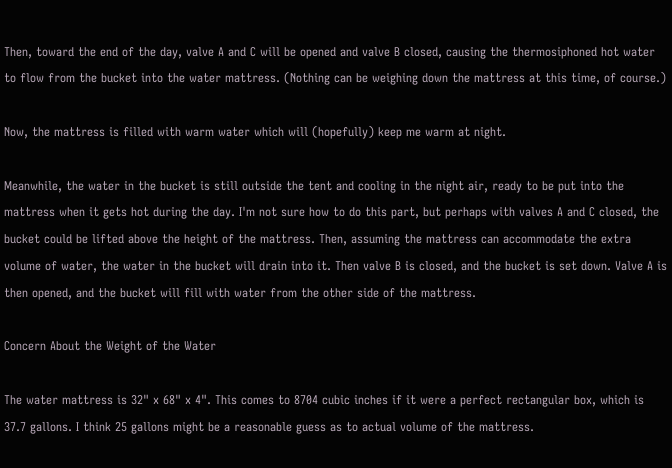Then, toward the end of the day, valve A and C will be opened and valve B closed, causing the thermosiphoned hot water to flow from the bucket into the water mattress. (Nothing can be weighing down the mattress at this time, of course.)

Now, the mattress is filled with warm water which will (hopefully) keep me warm at night.

Meanwhile, the water in the bucket is still outside the tent and cooling in the night air, ready to be put into the mattress when it gets hot during the day. I'm not sure how to do this part, but perhaps with valves A and C closed, the bucket could be lifted above the height of the mattress. Then, assuming the mattress can accommodate the extra volume of water, the water in the bucket will drain into it. Then valve B is closed, and the bucket is set down. Valve A is then opened, and the bucket will fill with water from the other side of the mattress.

Concern About the Weight of the Water

The water mattress is 32" x 68" x 4". This comes to 8704 cubic inches if it were a perfect rectangular box, which is 37.7 gallons. I think 25 gallons might be a reasonable guess as to actual volume of the mattress.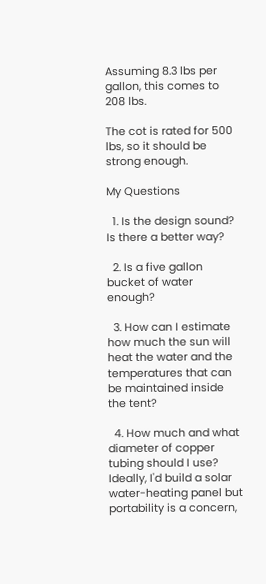Assuming 8.3 lbs per gallon, this comes to 208 lbs.

The cot is rated for 500 lbs, so it should be strong enough.

My Questions

  1. Is the design sound? Is there a better way?

  2. Is a five gallon bucket of water enough?

  3. How can I estimate how much the sun will heat the water and the temperatures that can be maintained inside the tent?

  4. How much and what diameter of copper tubing should I use? Ideally, I'd build a solar water-heating panel but portability is a concern,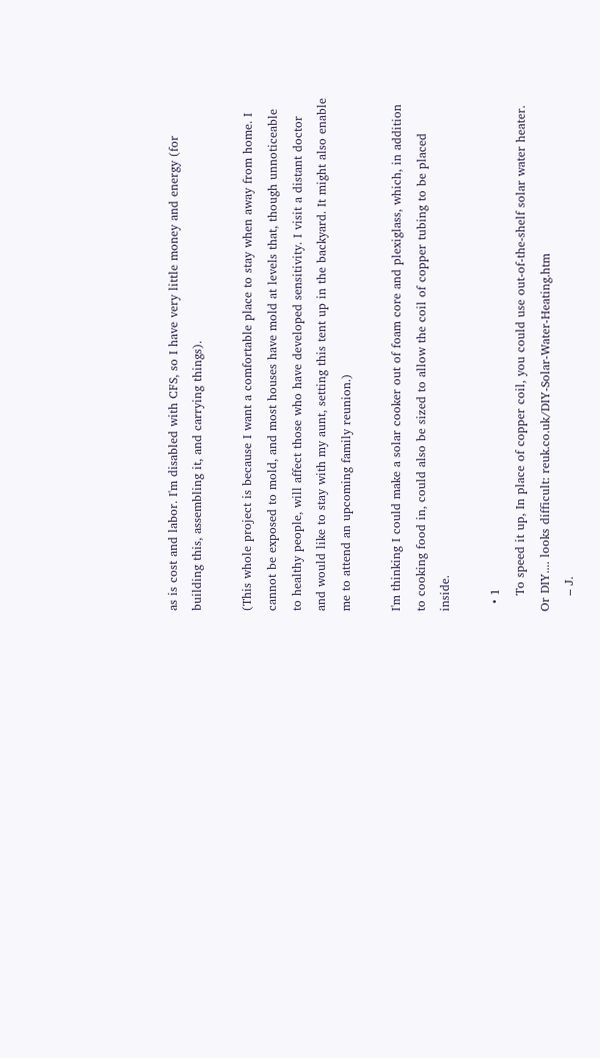as is cost and labor. I'm disabled with CFS, so I have very little money and energy (for building this, assembling it, and carrying things).

(This whole project is because I want a comfortable place to stay when away from home. I cannot be exposed to mold, and most houses have mold at levels that, though unnoticeable to healthy people, will affect those who have developed sensitivity. I visit a distant doctor and would like to stay with my aunt, setting this tent up in the backyard. It might also enable me to attend an upcoming family reunion.)

I'm thinking I could make a solar cooker out of foam core and plexiglass, which, in addition to cooking food in, could also be sized to allow the coil of copper tubing to be placed inside.

  • 1
    To speed it up, In place of copper coil, you could use out-of-the-shelf solar water heater. Or DIY.... looks difficult: reuk.co.uk/DIY-Solar-Water-Heating.htm
    – J.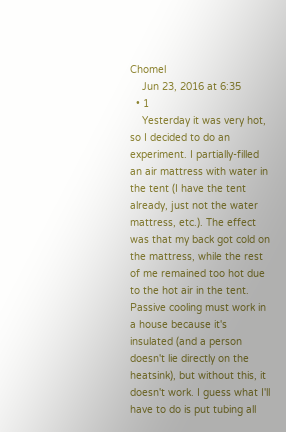Chomel
    Jun 23, 2016 at 6:35
  • 1
    Yesterday it was very hot, so I decided to do an experiment. I partially-filled an air mattress with water in the tent (I have the tent already, just not the water mattress, etc.). The effect was that my back got cold on the mattress, while the rest of me remained too hot due to the hot air in the tent. Passive cooling must work in a house because it's insulated (and a person doesn't lie directly on the heatsink), but without this, it doesn't work. I guess what I'll have to do is put tubing all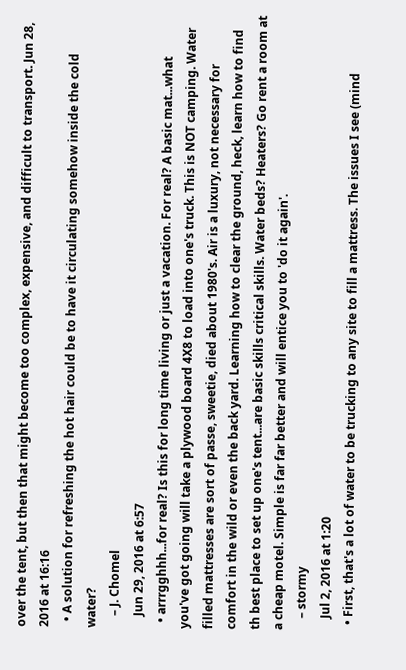over the tent, but then that might become too complex, expensive, and difficult to transport. Jun 28, 2016 at 16:16
  • A solution for refreshing the hot hair could be to have it circulating somehow inside the cold water?
    – J. Chomel
    Jun 29, 2016 at 6:57
  • arrrgghhh...for real? Is this for long time living or just a vacation. For real? A basic mat...what you've got going will take a plywood board 4X8 to load into one's truck. This is NOT camping. Water filled mattresses are sort of passe, sweetie, died about 1980's. Air is a luxury, not necessary for comfort in the wild or even the back yard. Learning how to clear the ground, heck, learn how to find th best place to set up one's tent...are basic skills critical skills. Water beds? Heaters? Go rent a room at a cheap motel. Simple is far far better and will entice you to 'do it again'.
    – stormy
    Jul 2, 2016 at 1:20
  • First, that's a lot of water to be trucking to any site to fill a mattress. The issues I see (mind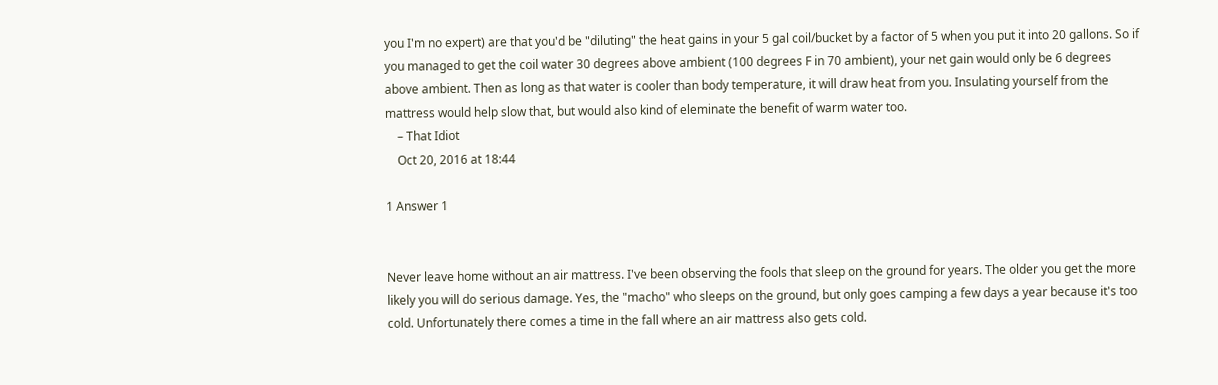you I'm no expert) are that you'd be "diluting" the heat gains in your 5 gal coil/bucket by a factor of 5 when you put it into 20 gallons. So if you managed to get the coil water 30 degrees above ambient (100 degrees F in 70 ambient), your net gain would only be 6 degrees above ambient. Then as long as that water is cooler than body temperature, it will draw heat from you. Insulating yourself from the mattress would help slow that, but would also kind of eleminate the benefit of warm water too.
    – That Idiot
    Oct 20, 2016 at 18:44

1 Answer 1


Never leave home without an air mattress. I've been observing the fools that sleep on the ground for years. The older you get the more likely you will do serious damage. Yes, the "macho" who sleeps on the ground, but only goes camping a few days a year because it's too cold. Unfortunately there comes a time in the fall where an air mattress also gets cold.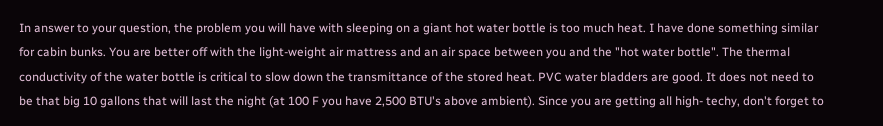In answer to your question, the problem you will have with sleeping on a giant hot water bottle is too much heat. I have done something similar for cabin bunks. You are better off with the light-weight air mattress and an air space between you and the "hot water bottle". The thermal conductivity of the water bottle is critical to slow down the transmittance of the stored heat. PVC water bladders are good. It does not need to be that big 10 gallons that will last the night (at 100 F you have 2,500 BTU's above ambient). Since you are getting all high- techy, don't forget to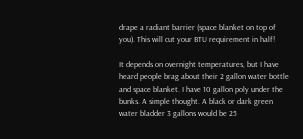drape a radiant barrier (space blanket on top of you). This will cut your BTU requirement in half!

It depends on overnight temperatures, but I have heard people brag about their 2 gallon water bottle and space blanket. I have 10 gallon poly under the bunks. A simple thought. A black or dark green water bladder 3 gallons would be 25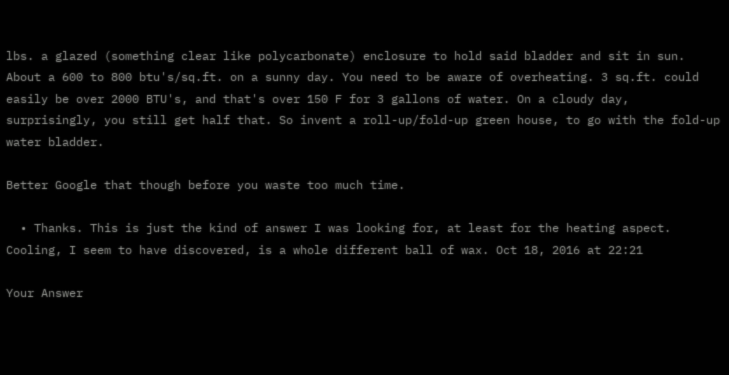lbs. a glazed (something clear like polycarbonate) enclosure to hold said bladder and sit in sun. About a 600 to 800 btu's/sq.ft. on a sunny day. You need to be aware of overheating. 3 sq.ft. could easily be over 2000 BTU's, and that's over 150 F for 3 gallons of water. On a cloudy day, surprisingly, you still get half that. So invent a roll-up/fold-up green house, to go with the fold-up water bladder.

Better Google that though before you waste too much time.

  • Thanks. This is just the kind of answer I was looking for, at least for the heating aspect. Cooling, I seem to have discovered, is a whole different ball of wax. Oct 18, 2016 at 22:21

Your Answer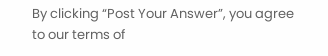By clicking “Post Your Answer”, you agree to our terms of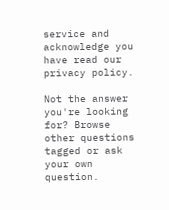service and acknowledge you have read our privacy policy.

Not the answer you're looking for? Browse other questions tagged or ask your own question.